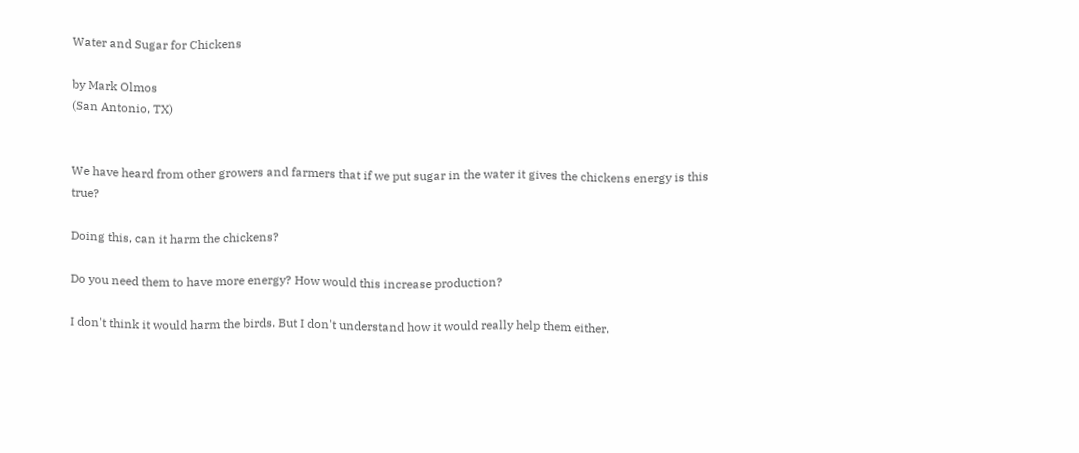Water and Sugar for Chickens

by Mark Olmos
(San Antonio, TX)


We have heard from other growers and farmers that if we put sugar in the water it gives the chickens energy is this true?

Doing this, can it harm the chickens?

Do you need them to have more energy? How would this increase production?

I don't think it would harm the birds. But I don't understand how it would really help them either.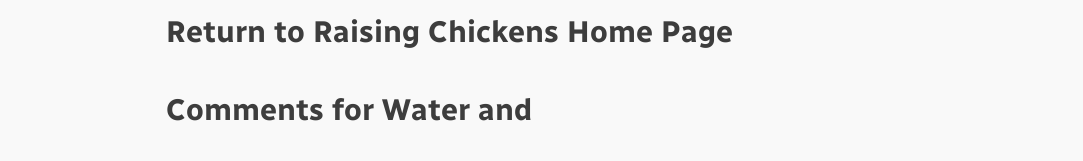Return to Raising Chickens Home Page

Comments for Water and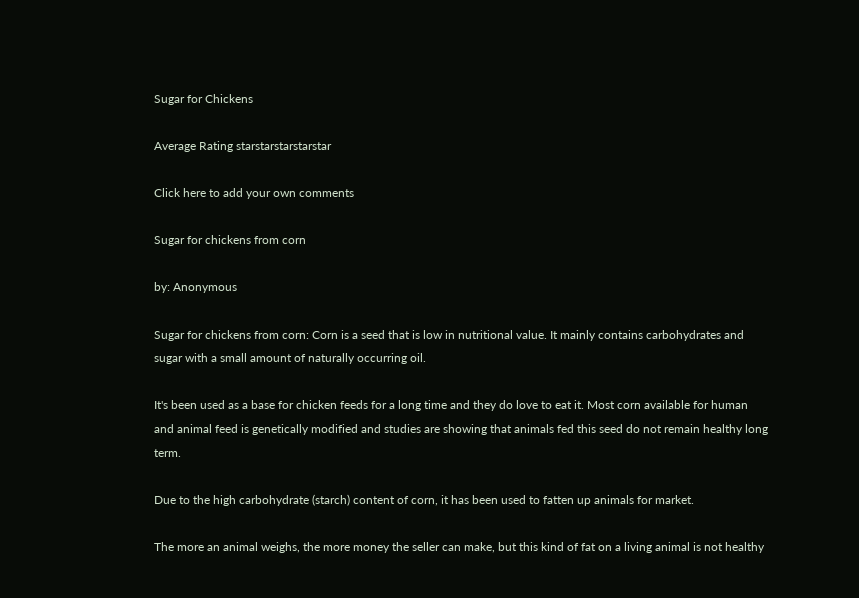Sugar for Chickens

Average Rating starstarstarstarstar

Click here to add your own comments

Sugar for chickens from corn

by: Anonymous

Sugar for chickens from corn: Corn is a seed that is low in nutritional value. It mainly contains carbohydrates and sugar with a small amount of naturally occurring oil.

It's been used as a base for chicken feeds for a long time and they do love to eat it. Most corn available for human and animal feed is genetically modified and studies are showing that animals fed this seed do not remain healthy long term.

Due to the high carbohydrate (starch) content of corn, it has been used to fatten up animals for market.

The more an animal weighs, the more money the seller can make, but this kind of fat on a living animal is not healthy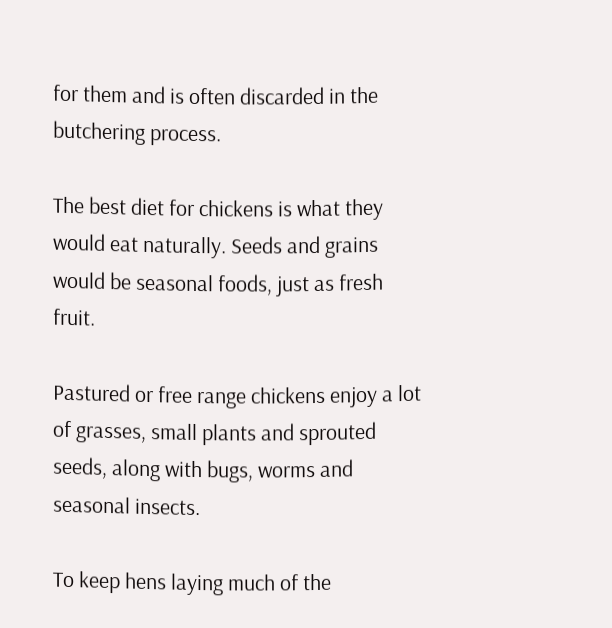for them and is often discarded in the butchering process.

The best diet for chickens is what they would eat naturally. Seeds and grains would be seasonal foods, just as fresh fruit.

Pastured or free range chickens enjoy a lot of grasses, small plants and sprouted seeds, along with bugs, worms and seasonal insects.

To keep hens laying much of the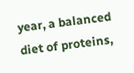year, a balanced diet of proteins,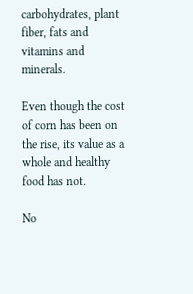carbohydrates, plant fiber, fats and vitamins and minerals.

Even though the cost of corn has been on the rise, its value as a whole and healthy food has not.

No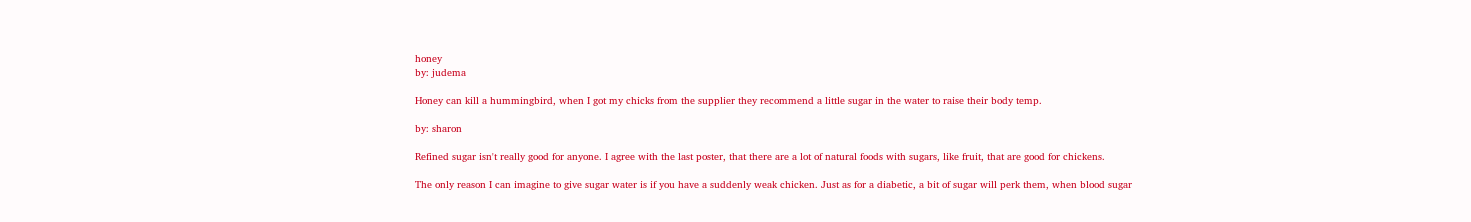honey
by: judema

Honey can kill a hummingbird, when I got my chicks from the supplier they recommend a little sugar in the water to raise their body temp.

by: sharon

Refined sugar isn't really good for anyone. I agree with the last poster, that there are a lot of natural foods with sugars, like fruit, that are good for chickens.

The only reason I can imagine to give sugar water is if you have a suddenly weak chicken. Just as for a diabetic, a bit of sugar will perk them, when blood sugar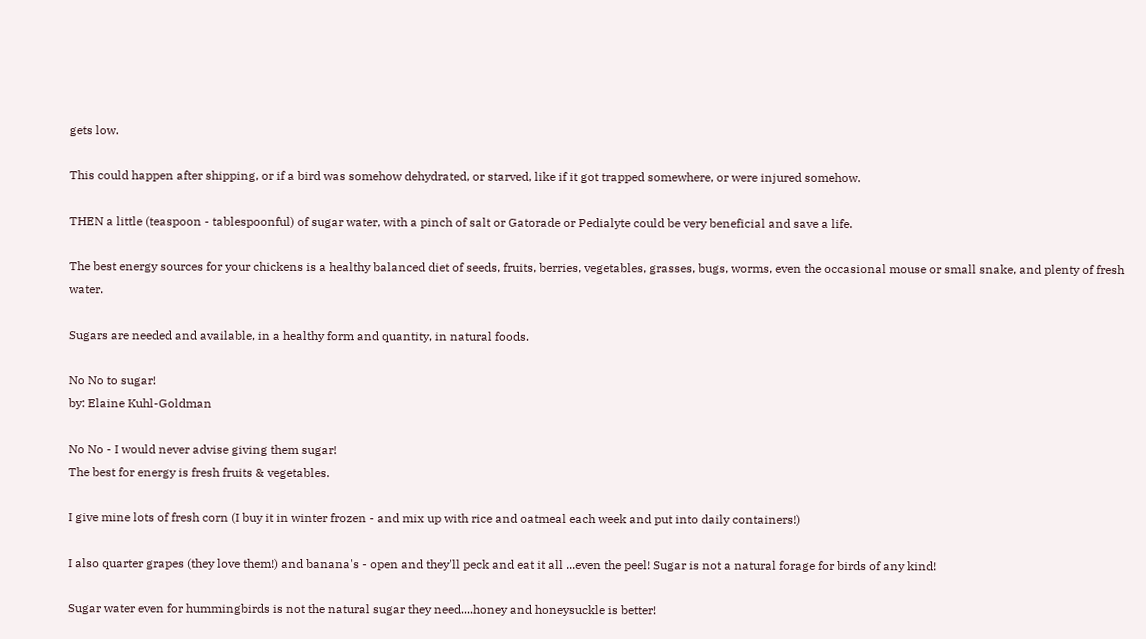gets low.

This could happen after shipping, or if a bird was somehow dehydrated, or starved, like if it got trapped somewhere, or were injured somehow.

THEN a little (teaspoon - tablespoonful) of sugar water, with a pinch of salt or Gatorade or Pedialyte could be very beneficial and save a life.

The best energy sources for your chickens is a healthy balanced diet of seeds, fruits, berries, vegetables, grasses, bugs, worms, even the occasional mouse or small snake, and plenty of fresh water.

Sugars are needed and available, in a healthy form and quantity, in natural foods.

No No to sugar!
by: Elaine Kuhl-Goldman

No No - I would never advise giving them sugar!
The best for energy is fresh fruits & vegetables.

I give mine lots of fresh corn (I buy it in winter frozen - and mix up with rice and oatmeal each week and put into daily containers!)

I also quarter grapes (they love them!) and banana's - open and they'll peck and eat it all ...even the peel! Sugar is not a natural forage for birds of any kind!

Sugar water even for hummingbirds is not the natural sugar they need....honey and honeysuckle is better!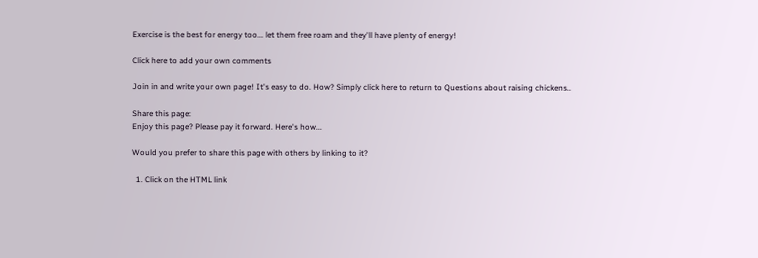Exercise is the best for energy too... let them free roam and they'll have plenty of energy!

Click here to add your own comments

Join in and write your own page! It's easy to do. How? Simply click here to return to Questions about raising chickens..

Share this page:
Enjoy this page? Please pay it forward. Here's how...

Would you prefer to share this page with others by linking to it?

  1. Click on the HTML link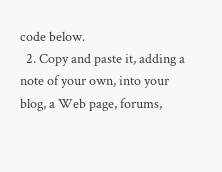code below.
  2. Copy and paste it, adding a note of your own, into your blog, a Web page, forums,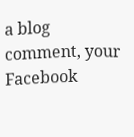a blog comment, your Facebook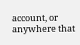account, or anywhere that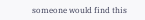someone would find this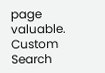page valuable.
Custom Search